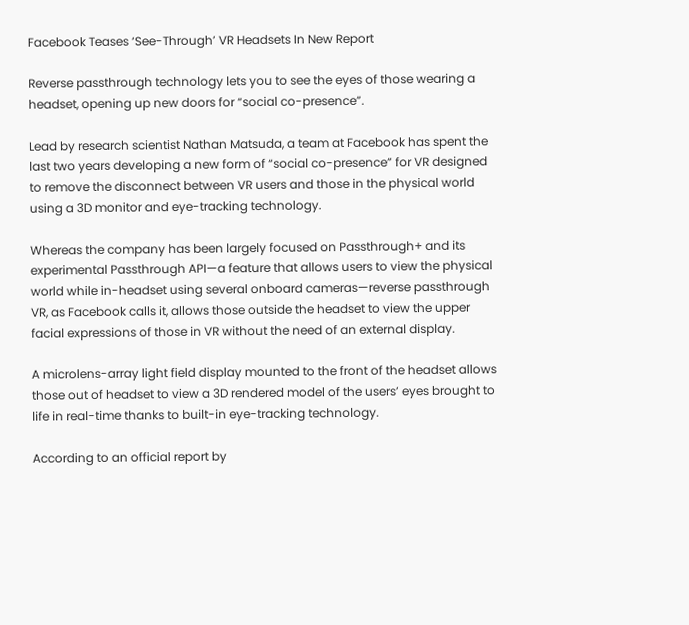Facebook Teases ‘See-Through’ VR Headsets In New Report

Reverse passthrough technology lets you to see the eyes of those wearing a headset, opening up new doors for “social co-presence”.

Lead by research scientist Nathan Matsuda, a team at Facebook has spent the last two years developing a new form of “social co-presence” for VR designed to remove the disconnect between VR users and those in the physical world using a 3D monitor and eye-tracking technology.

Whereas the company has been largely focused on Passthrough+ and its experimental Passthrough API—a feature that allows users to view the physical world while in-headset using several onboard cameras—reverse passthrough VR, as Facebook calls it, allows those outside the headset to view the upper facial expressions of those in VR without the need of an external display.

A microlens-array light field display mounted to the front of the headset allows those out of headset to view a 3D rendered model of the users’ eyes brought to life in real-time thanks to built-in eye-tracking technology.

According to an official report by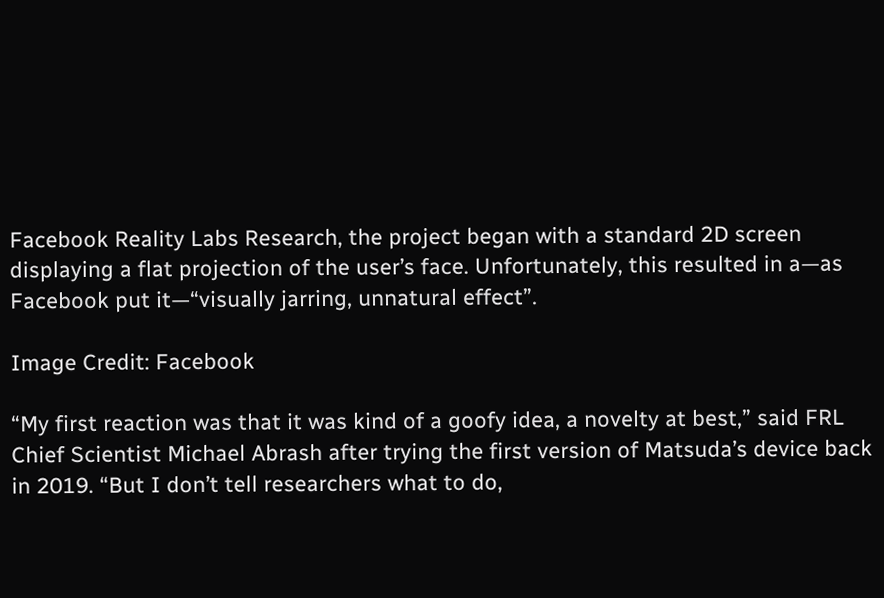Facebook Reality Labs Research, the project began with a standard 2D screen displaying a flat projection of the user’s face. Unfortunately, this resulted in a—as Facebook put it—“visually jarring, unnatural effect”.

Image Credit: Facebook

“My first reaction was that it was kind of a goofy idea, a novelty at best,” said FRL Chief Scientist Michael Abrash after trying the first version of Matsuda’s device back in 2019. “But I don’t tell researchers what to do,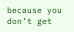because you don’t get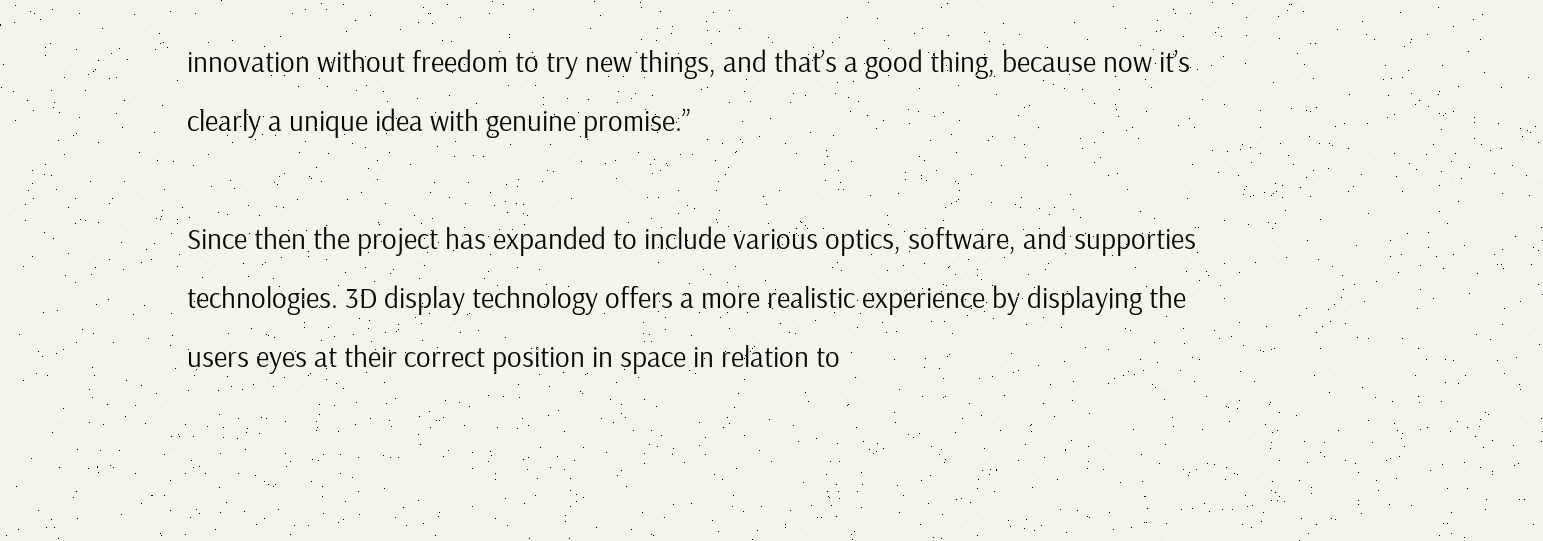innovation without freedom to try new things, and that’s a good thing, because now it’s clearly a unique idea with genuine promise.”

Since then the project has expanded to include various optics, software, and supporties technologies. 3D display technology offers a more realistic experience by displaying the users eyes at their correct position in space in relation to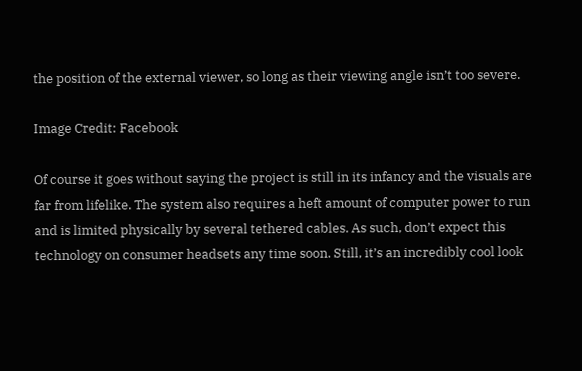the position of the external viewer, so long as their viewing angle isn’t too severe.

Image Credit: Facebook

Of course it goes without saying the project is still in its infancy and the visuals are far from lifelike. The system also requires a heft amount of computer power to run and is limited physically by several tethered cables. As such, don’t expect this technology on consumer headsets any time soon. Still, it’s an incredibly cool look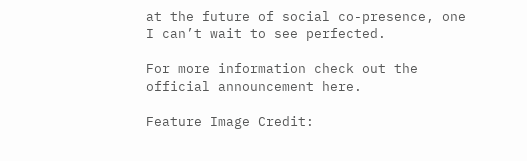at the future of social co-presence, one I can’t wait to see perfected.

For more information check out the official announcement here.

Feature Image Credit: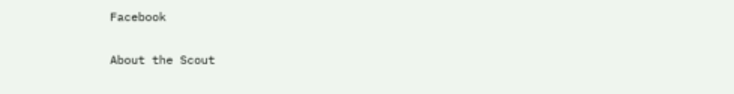Facebook

About the Scout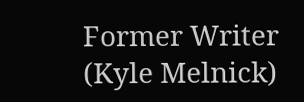Former Writer (Kyle Melnick)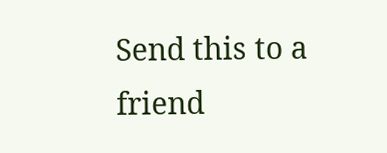Send this to a friend